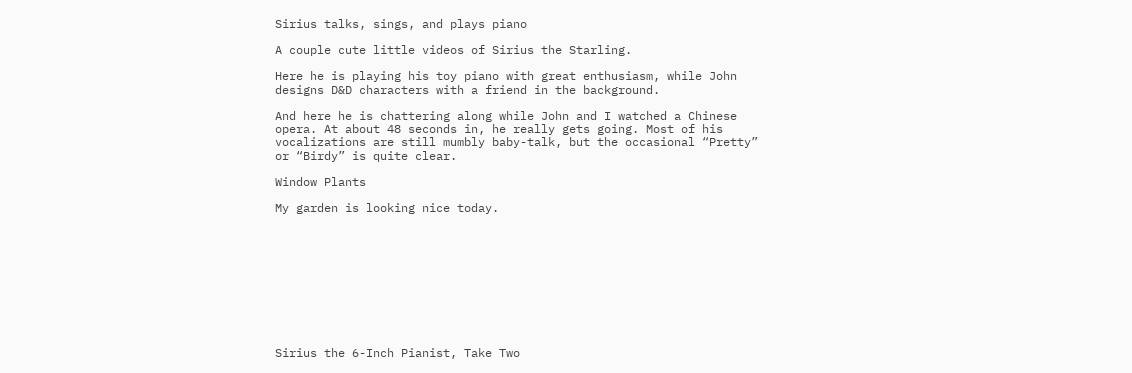Sirius talks, sings, and plays piano

A couple cute little videos of Sirius the Starling.

Here he is playing his toy piano with great enthusiasm, while John designs D&D characters with a friend in the background.

And here he is chattering along while John and I watched a Chinese opera. At about 48 seconds in, he really gets going. Most of his vocalizations are still mumbly baby-talk, but the occasional “Pretty” or “Birdy” is quite clear.

Window Plants

My garden is looking nice today.










Sirius the 6-Inch Pianist, Take Two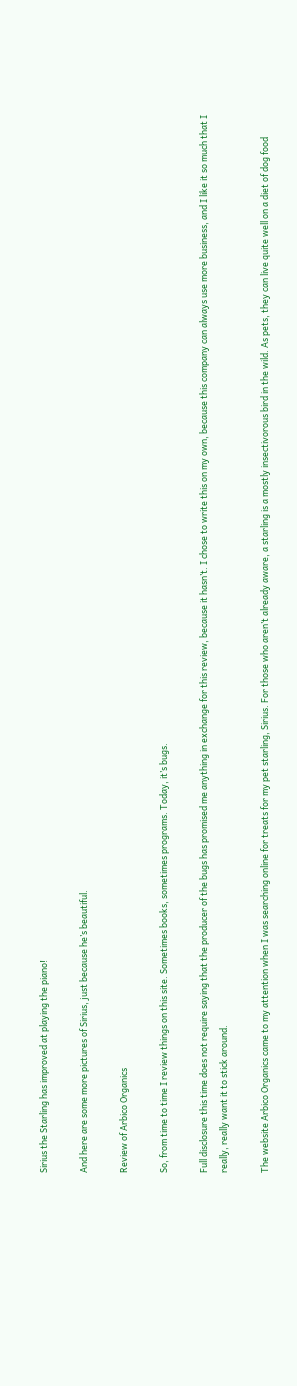Sirius the Starling has improved at playing the piano!

And here are some more pictures of Sirius, just because he’s beautiful.

Review of Arbico Organics

So, from time to time I review things on this site. Sometimes books, sometimes programs. Today, it’s bugs.

Full disclosure this time does not require saying that the producer of the bugs has promised me anything in exchange for this review, because it hasn’t. I chose to write this on my own, because this company can always use more business, and I like it so much that I really, really want it to stick around.

The website Arbico Organics came to my attention when I was searching online for treats for my pet starling, Sirius. For those who aren’t already aware, a starling is a mostly insectivorous bird in the wild. As pets, they can live quite well on a diet of dog food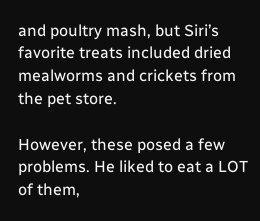and poultry mash, but Siri’s favorite treats included dried mealworms and crickets from the pet store.

However, these posed a few problems. He liked to eat a LOT of them,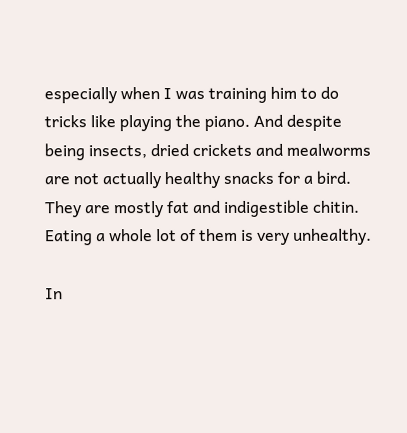especially when I was training him to do tricks like playing the piano. And despite being insects, dried crickets and mealworms are not actually healthy snacks for a bird. They are mostly fat and indigestible chitin. Eating a whole lot of them is very unhealthy.

In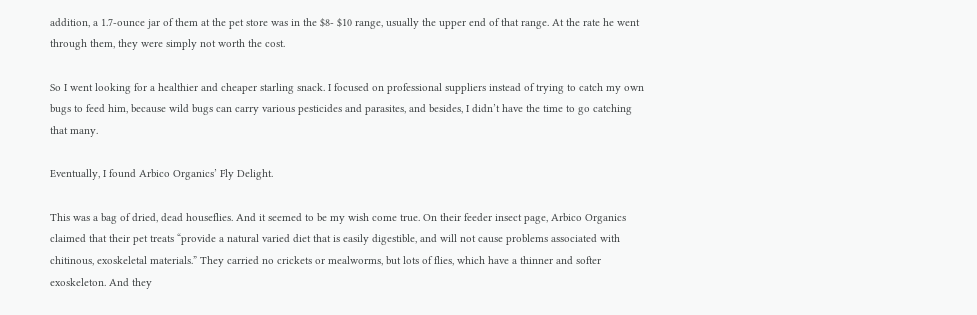addition, a 1.7-ounce jar of them at the pet store was in the $8- $10 range, usually the upper end of that range. At the rate he went through them, they were simply not worth the cost.

So I went looking for a healthier and cheaper starling snack. I focused on professional suppliers instead of trying to catch my own bugs to feed him, because wild bugs can carry various pesticides and parasites, and besides, I didn’t have the time to go catching that many.

Eventually, I found Arbico Organics’ Fly Delight.

This was a bag of dried, dead houseflies. And it seemed to be my wish come true. On their feeder insect page, Arbico Organics claimed that their pet treats “provide a natural varied diet that is easily digestible, and will not cause problems associated with chitinous, exoskeletal materials.” They carried no crickets or mealworms, but lots of flies, which have a thinner and softer exoskeleton. And they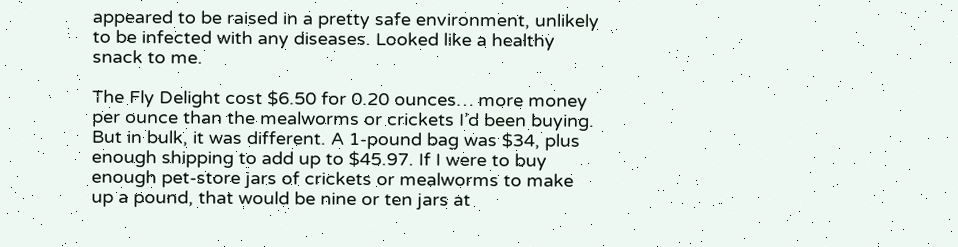appeared to be raised in a pretty safe environment, unlikely to be infected with any diseases. Looked like a healthy snack to me.

The Fly Delight cost $6.50 for 0.20 ounces… more money per ounce than the mealworms or crickets I’d been buying. But in bulk, it was different. A 1-pound bag was $34, plus enough shipping to add up to $45.97. If I were to buy enough pet-store jars of crickets or mealworms to make up a pound, that would be nine or ten jars at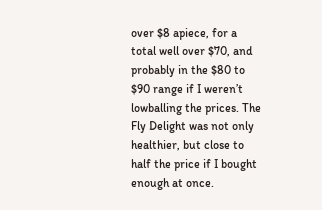over $8 apiece, for a total well over $70, and probably in the $80 to $90 range if I weren’t lowballing the prices. The Fly Delight was not only healthier, but close to half the price if I bought enough at once.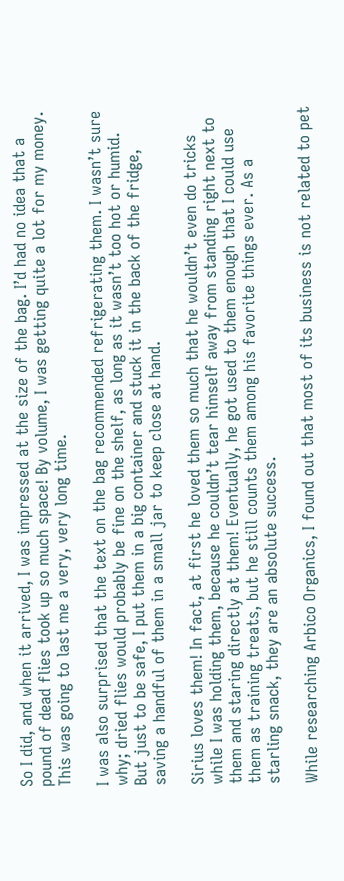So I did, and when it arrived, I was impressed at the size of the bag. I’d had no idea that a pound of dead flies took up so much space! By volume, I was getting quite a lot for my money. This was going to last me a very, very long time.

I was also surprised that the text on the bag recommended refrigerating them. I wasn’t sure why; dried flies would probably be fine on the shelf, as long as it wasn’t too hot or humid. But just to be safe, I put them in a big container and stuck it in the back of the fridge, saving a handful of them in a small jar to keep close at hand.

Sirius loves them! In fact, at first he loved them so much that he wouldn’t even do tricks while I was holding them, because he couldn’t tear himself away from standing right next to them and staring directly at them! Eventually, he got used to them enough that I could use them as training treats, but he still counts them among his favorite things ever. As a starling snack, they are an absolute success.

While researching Arbico Organics, I found out that most of its business is not related to pet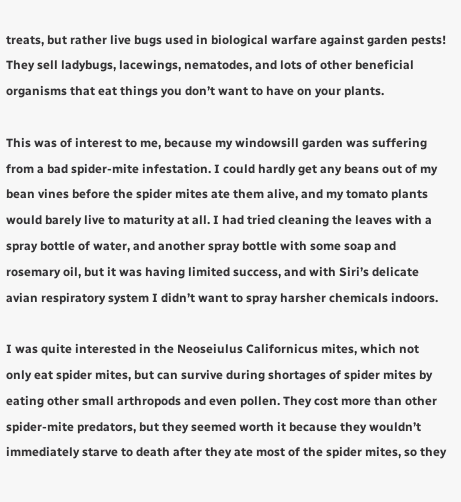treats, but rather live bugs used in biological warfare against garden pests! They sell ladybugs, lacewings, nematodes, and lots of other beneficial organisms that eat things you don’t want to have on your plants.

This was of interest to me, because my windowsill garden was suffering from a bad spider-mite infestation. I could hardly get any beans out of my bean vines before the spider mites ate them alive, and my tomato plants would barely live to maturity at all. I had tried cleaning the leaves with a spray bottle of water, and another spray bottle with some soap and rosemary oil, but it was having limited success, and with Siri’s delicate avian respiratory system I didn’t want to spray harsher chemicals indoors.

I was quite interested in the Neoseiulus Californicus mites, which not only eat spider mites, but can survive during shortages of spider mites by eating other small arthropods and even pollen. They cost more than other spider-mite predators, but they seemed worth it because they wouldn’t immediately starve to death after they ate most of the spider mites, so they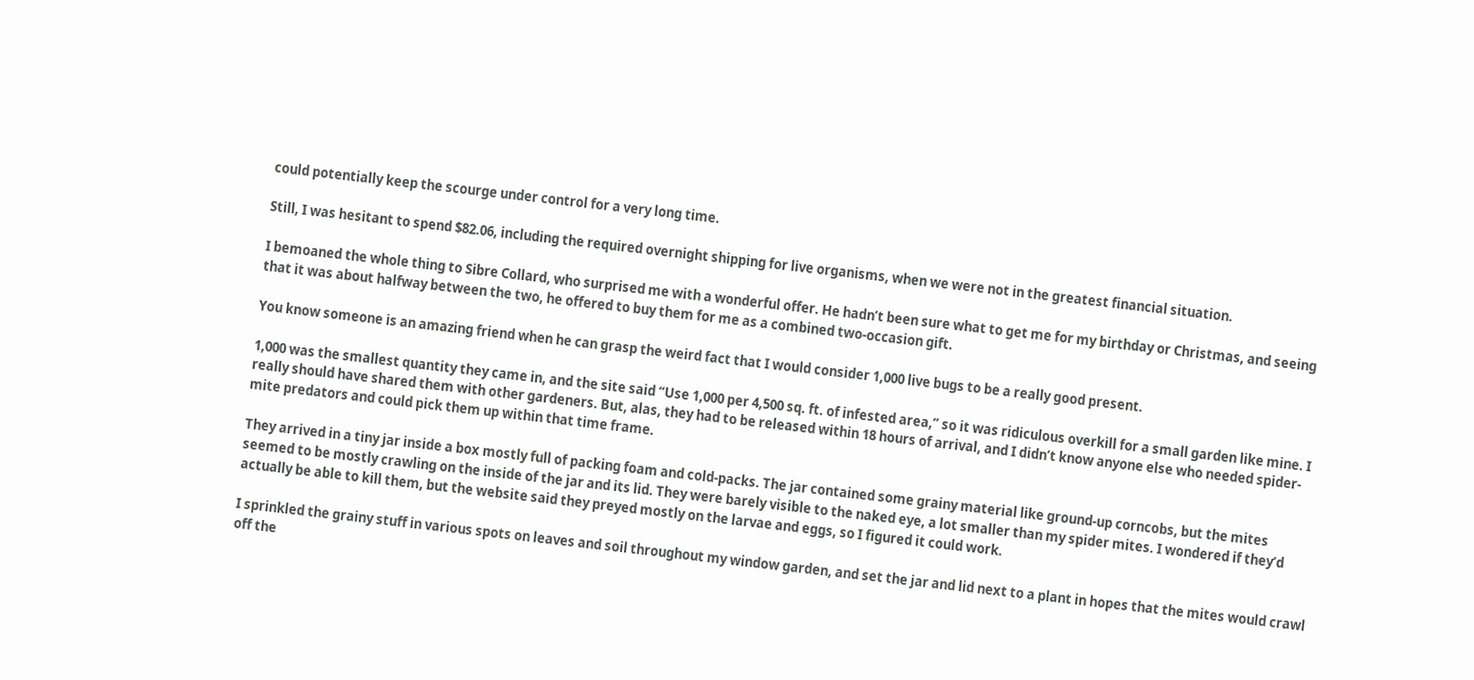could potentially keep the scourge under control for a very long time.

Still, I was hesitant to spend $82.06, including the required overnight shipping for live organisms, when we were not in the greatest financial situation.

I bemoaned the whole thing to Sibre Collard, who surprised me with a wonderful offer. He hadn’t been sure what to get me for my birthday or Christmas, and seeing that it was about halfway between the two, he offered to buy them for me as a combined two-occasion gift.

You know someone is an amazing friend when he can grasp the weird fact that I would consider 1,000 live bugs to be a really good present.

1,000 was the smallest quantity they came in, and the site said “Use 1,000 per 4,500 sq. ft. of infested area,” so it was ridiculous overkill for a small garden like mine. I really should have shared them with other gardeners. But, alas, they had to be released within 18 hours of arrival, and I didn’t know anyone else who needed spider-mite predators and could pick them up within that time frame.

They arrived in a tiny jar inside a box mostly full of packing foam and cold-packs. The jar contained some grainy material like ground-up corncobs, but the mites seemed to be mostly crawling on the inside of the jar and its lid. They were barely visible to the naked eye, a lot smaller than my spider mites. I wondered if they’d actually be able to kill them, but the website said they preyed mostly on the larvae and eggs, so I figured it could work.

I sprinkled the grainy stuff in various spots on leaves and soil throughout my window garden, and set the jar and lid next to a plant in hopes that the mites would crawl off the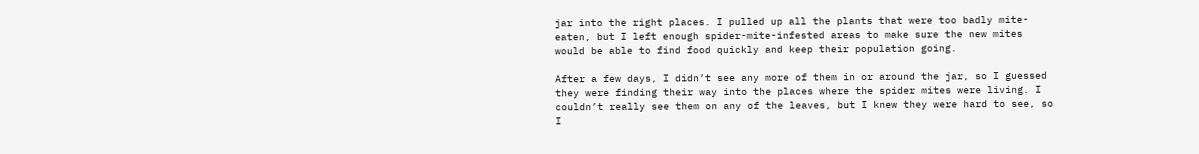jar into the right places. I pulled up all the plants that were too badly mite-eaten, but I left enough spider-mite-infested areas to make sure the new mites would be able to find food quickly and keep their population going.

After a few days, I didn’t see any more of them in or around the jar, so I guessed they were finding their way into the places where the spider mites were living. I couldn’t really see them on any of the leaves, but I knew they were hard to see, so I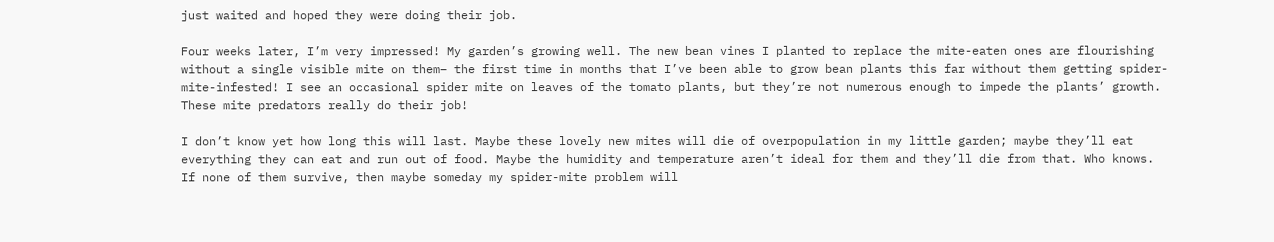just waited and hoped they were doing their job.

Four weeks later, I’m very impressed! My garden’s growing well. The new bean vines I planted to replace the mite-eaten ones are flourishing without a single visible mite on them– the first time in months that I’ve been able to grow bean plants this far without them getting spider-mite-infested! I see an occasional spider mite on leaves of the tomato plants, but they’re not numerous enough to impede the plants’ growth. These mite predators really do their job!

I don’t know yet how long this will last. Maybe these lovely new mites will die of overpopulation in my little garden; maybe they’ll eat everything they can eat and run out of food. Maybe the humidity and temperature aren’t ideal for them and they’ll die from that. Who knows. If none of them survive, then maybe someday my spider-mite problem will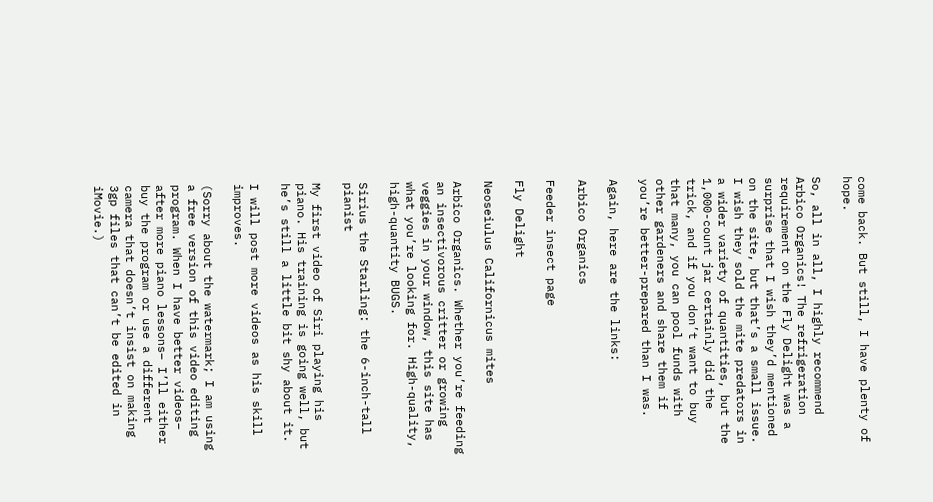come back. But still, I have plenty of hope.

So, all in all, I highly recommend Arbico Organics! The refrigeration requirement on the Fly Delight was a surprise that I wish they’d mentioned on the site, but that’s a small issue. I wish they sold the mite predators in a wider variety of quantities, but the 1,000-count jar certainly did the trick, and if you don’t want to buy that many, you can pool funds with other gardeners and share them if you’re better-prepared than I was.

Again, here are the links:

Arbico Organics

Feeder insect page

Fly Delight

Neoseiulus Californicus mites

Arbico Organics. Whether you’re feeding an insectivorous critter or growing veggies in your window, this site has what you’re looking for. High-quality, high-quantity BUGS.

Sirius the Starling: the 6-inch-tall pianist

My first video of Siri playing his piano. His training is going well, but he’s still a little bit shy about it.

I will post more videos as his skill improves.

(Sorry about the watermark; I am using a free version of this video editing program. When I have better videos– after more piano lessons– I’ll either buy the program or use a different camera that doesn’t insist on making 3gp files that can’t be edited in iMovie.)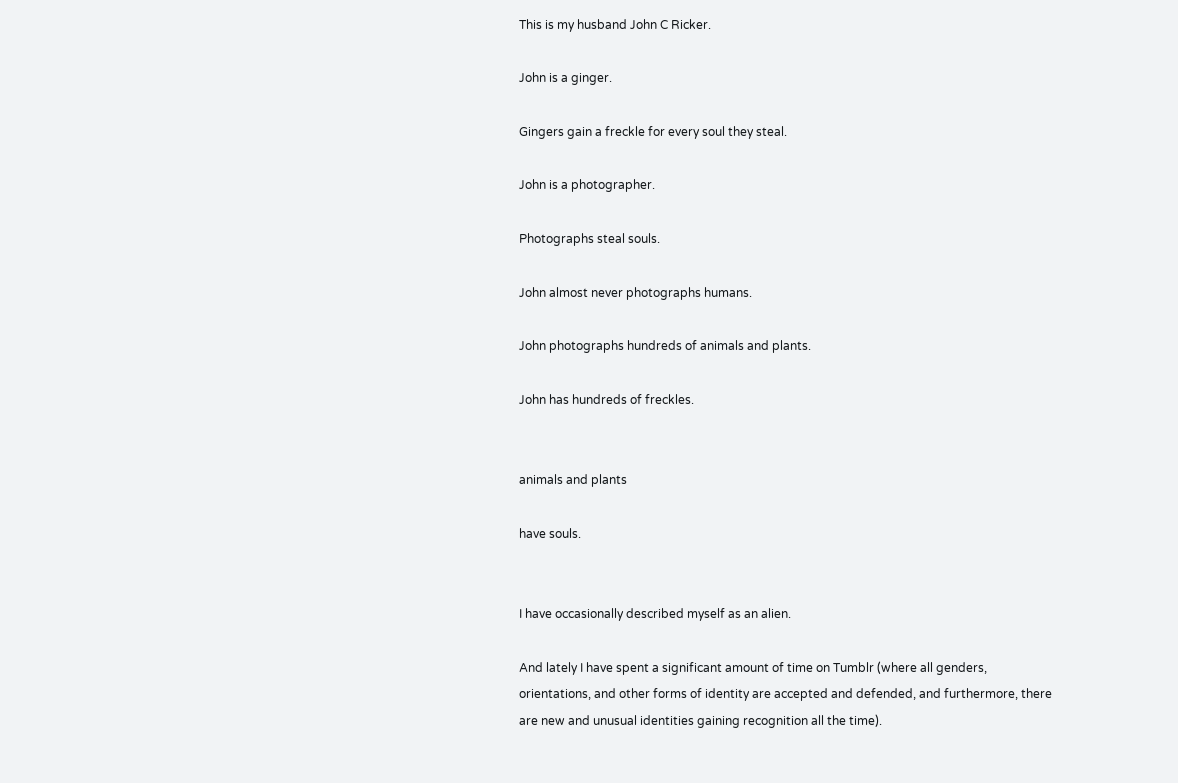This is my husband John C Ricker.

John is a ginger.

Gingers gain a freckle for every soul they steal.

John is a photographer.

Photographs steal souls.

John almost never photographs humans.

John photographs hundreds of animals and plants.

John has hundreds of freckles.


animals and plants

have souls.


I have occasionally described myself as an alien.

And lately I have spent a significant amount of time on Tumblr (where all genders, orientations, and other forms of identity are accepted and defended, and furthermore, there are new and unusual identities gaining recognition all the time).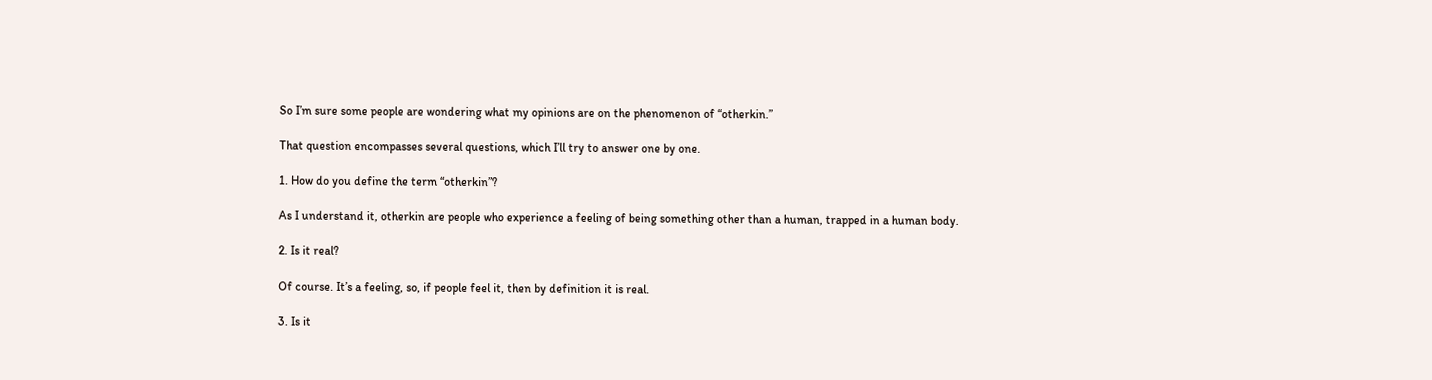So I’m sure some people are wondering what my opinions are on the phenomenon of “otherkin.”

That question encompasses several questions, which I’ll try to answer one by one.

1. How do you define the term “otherkin”?

As I understand it, otherkin are people who experience a feeling of being something other than a human, trapped in a human body.

2. Is it real?

Of course. It’s a feeling, so, if people feel it, then by definition it is real.

3. Is it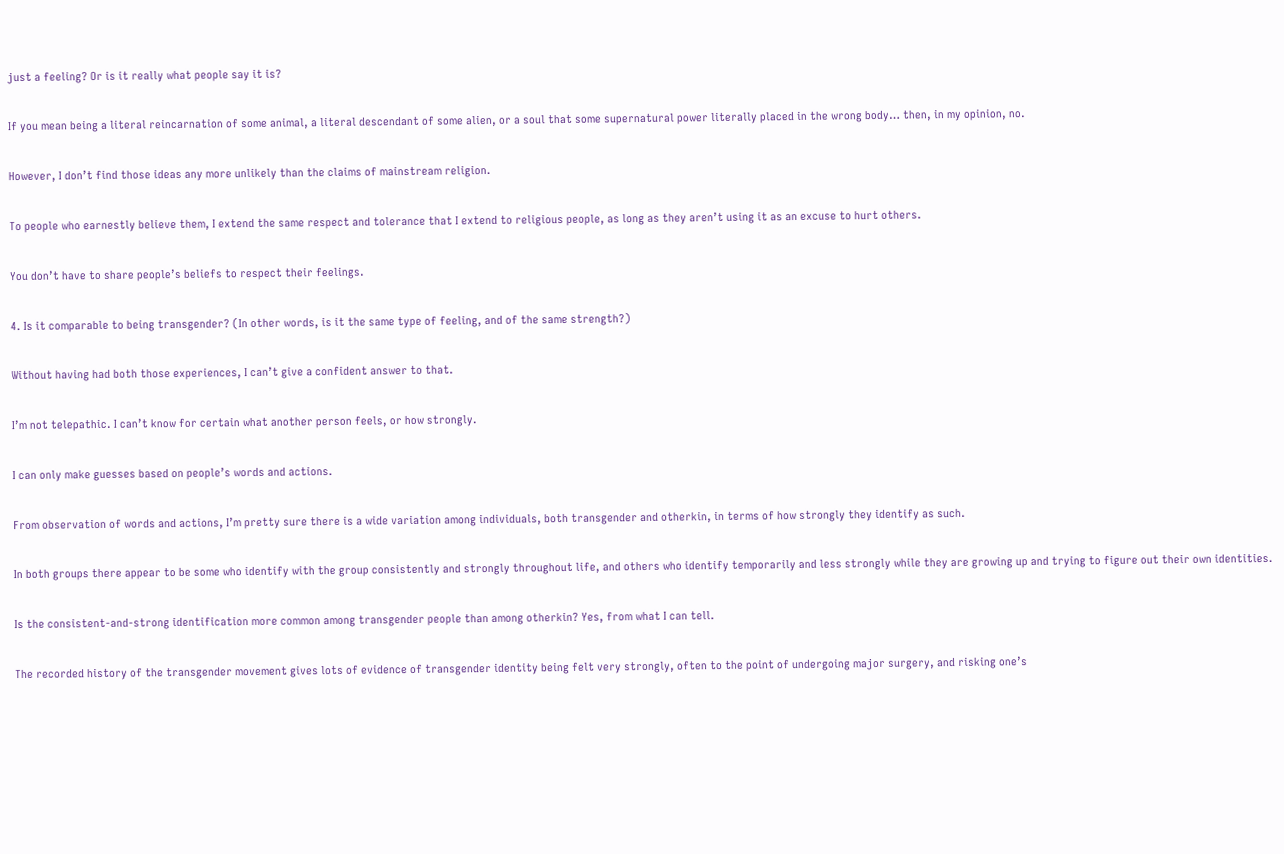just a feeling? Or is it really what people say it is?

If you mean being a literal reincarnation of some animal, a literal descendant of some alien, or a soul that some supernatural power literally placed in the wrong body… then, in my opinion, no.

However, I don’t find those ideas any more unlikely than the claims of mainstream religion.

To people who earnestly believe them, I extend the same respect and tolerance that I extend to religious people, as long as they aren’t using it as an excuse to hurt others.

You don’t have to share people’s beliefs to respect their feelings.

4. Is it comparable to being transgender? (In other words, is it the same type of feeling, and of the same strength?)

Without having had both those experiences, I can’t give a confident answer to that.

I’m not telepathic. I can’t know for certain what another person feels, or how strongly.

I can only make guesses based on people’s words and actions.

From observation of words and actions, I’m pretty sure there is a wide variation among individuals, both transgender and otherkin, in terms of how strongly they identify as such.

In both groups there appear to be some who identify with the group consistently and strongly throughout life, and others who identify temporarily and less strongly while they are growing up and trying to figure out their own identities.

Is the consistent-and-strong identification more common among transgender people than among otherkin? Yes, from what I can tell.

The recorded history of the transgender movement gives lots of evidence of transgender identity being felt very strongly, often to the point of undergoing major surgery, and risking one’s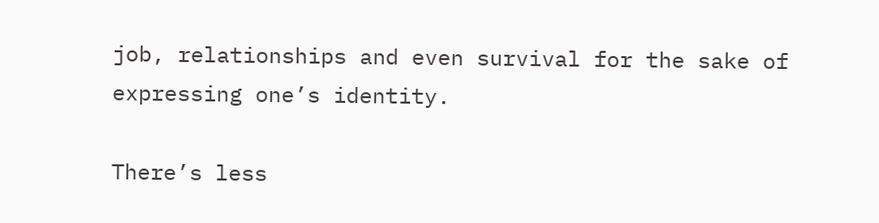job, relationships and even survival for the sake of expressing one’s identity.

There’s less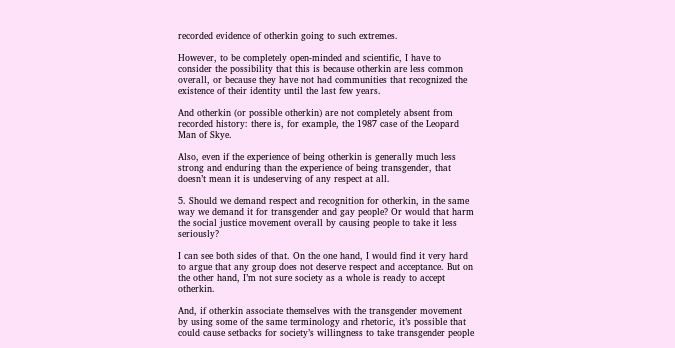recorded evidence of otherkin going to such extremes.

However, to be completely open-minded and scientific, I have to consider the possibility that this is because otherkin are less common overall, or because they have not had communities that recognized the existence of their identity until the last few years.

And otherkin (or possible otherkin) are not completely absent from recorded history: there is, for example, the 1987 case of the Leopard Man of Skye.

Also, even if the experience of being otherkin is generally much less strong and enduring than the experience of being transgender, that doesn’t mean it is undeserving of any respect at all.

5. Should we demand respect and recognition for otherkin, in the same way we demand it for transgender and gay people? Or would that harm the social justice movement overall by causing people to take it less seriously?

I can see both sides of that. On the one hand, I would find it very hard to argue that any group does not deserve respect and acceptance. But on the other hand, I’m not sure society as a whole is ready to accept otherkin.

And, if otherkin associate themselves with the transgender movement by using some of the same terminology and rhetoric, it’s possible that could cause setbacks for society’s willingness to take transgender people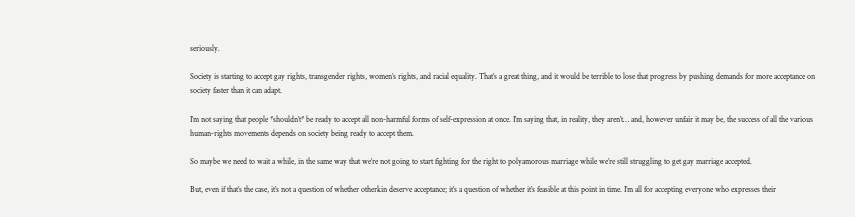seriously.

Society is starting to accept gay rights, transgender rights, women’s rights, and racial equality. That’s a great thing, and it would be terrible to lose that progress by pushing demands for more acceptance on society faster than it can adapt.

I’m not saying that people *shouldn’t* be ready to accept all non-harmful forms of self-expression at once. I’m saying that, in reality, they aren’t… and, however unfair it may be, the success of all the various human-rights movements depends on society being ready to accept them.

So maybe we need to wait a while, in the same way that we’re not going to start fighting for the right to polyamorous marriage while we’re still struggling to get gay marriage accepted.

But, even if that’s the case, it’s not a question of whether otherkin deserve acceptance; it’s a question of whether it’s feasible at this point in time. I’m all for accepting everyone who expresses their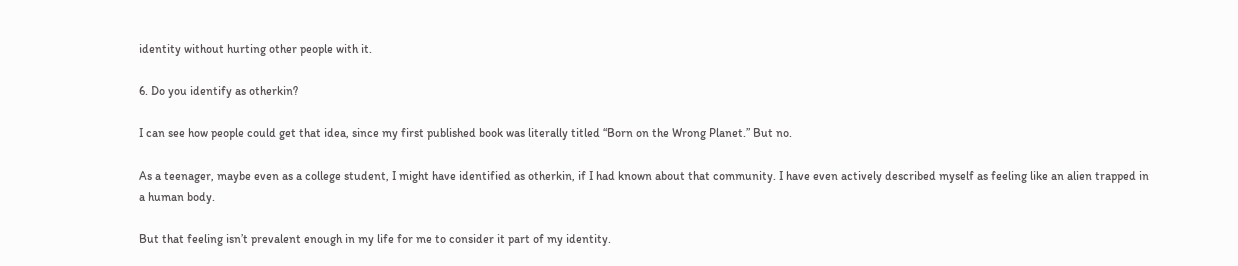identity without hurting other people with it.

6. Do you identify as otherkin?

I can see how people could get that idea, since my first published book was literally titled “Born on the Wrong Planet.” But no.

As a teenager, maybe even as a college student, I might have identified as otherkin, if I had known about that community. I have even actively described myself as feeling like an alien trapped in a human body.

But that feeling isn’t prevalent enough in my life for me to consider it part of my identity.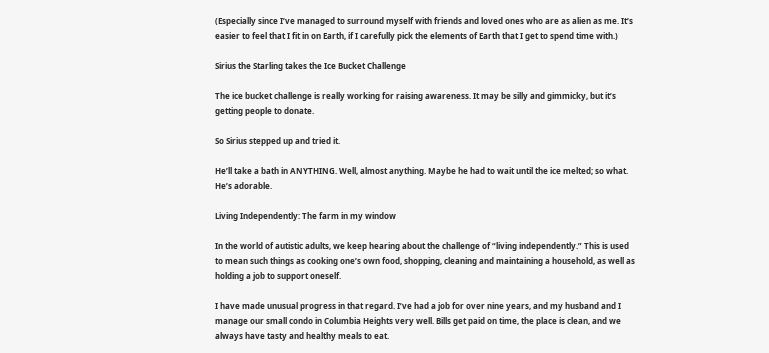(Especially since I’ve managed to surround myself with friends and loved ones who are as alien as me. It’s easier to feel that I fit in on Earth, if I carefully pick the elements of Earth that I get to spend time with.)

Sirius the Starling takes the Ice Bucket Challenge

The ice bucket challenge is really working for raising awareness. It may be silly and gimmicky, but it’s getting people to donate.

So Sirius stepped up and tried it.

He’ll take a bath in ANYTHING. Well, almost anything. Maybe he had to wait until the ice melted; so what. He’s adorable.

Living Independently: The farm in my window

In the world of autistic adults, we keep hearing about the challenge of “living independently.” This is used to mean such things as cooking one’s own food, shopping, cleaning and maintaining a household, as well as holding a job to support oneself.

I have made unusual progress in that regard. I’ve had a job for over nine years, and my husband and I manage our small condo in Columbia Heights very well. Bills get paid on time, the place is clean, and we always have tasty and healthy meals to eat.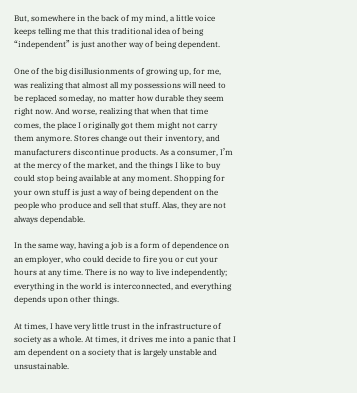But, somewhere in the back of my mind, a little voice keeps telling me that this traditional idea of being “independent” is just another way of being dependent.

One of the big disillusionments of growing up, for me, was realizing that almost all my possessions will need to be replaced someday, no matter how durable they seem right now. And worse, realizing that when that time comes, the place I originally got them might not carry them anymore. Stores change out their inventory, and manufacturers discontinue products. As a consumer, I’m at the mercy of the market, and the things I like to buy could stop being available at any moment. Shopping for your own stuff is just a way of being dependent on the people who produce and sell that stuff. Alas, they are not always dependable.

In the same way, having a job is a form of dependence on an employer, who could decide to fire you or cut your hours at any time. There is no way to live independently; everything in the world is interconnected, and everything depends upon other things.

At times, I have very little trust in the infrastructure of society as a whole. At times, it drives me into a panic that I am dependent on a society that is largely unstable and unsustainable.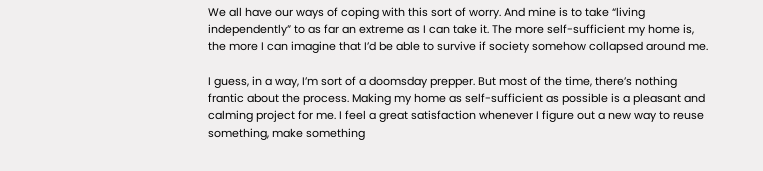We all have our ways of coping with this sort of worry. And mine is to take “living independently” to as far an extreme as I can take it. The more self-sufficient my home is, the more I can imagine that I’d be able to survive if society somehow collapsed around me.

I guess, in a way, I’m sort of a doomsday prepper. But most of the time, there’s nothing frantic about the process. Making my home as self-sufficient as possible is a pleasant and calming project for me. I feel a great satisfaction whenever I figure out a new way to reuse something, make something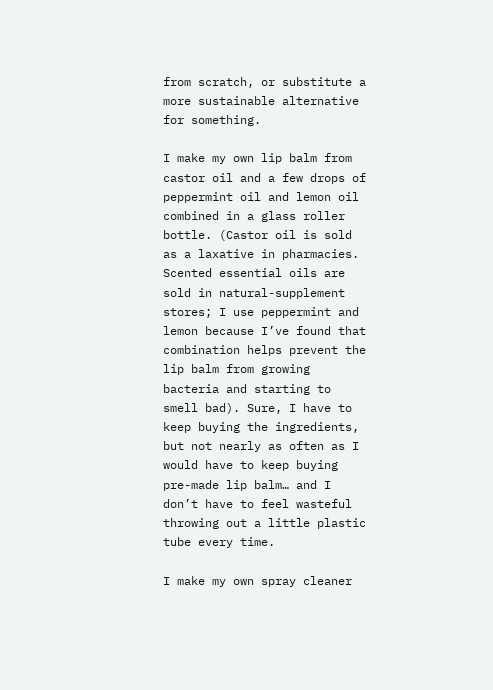from scratch, or substitute a more sustainable alternative for something.

I make my own lip balm from castor oil and a few drops of peppermint oil and lemon oil combined in a glass roller bottle. (Castor oil is sold as a laxative in pharmacies. Scented essential oils are sold in natural-supplement stores; I use peppermint and lemon because I’ve found that combination helps prevent the lip balm from growing bacteria and starting to smell bad). Sure, I have to keep buying the ingredients, but not nearly as often as I would have to keep buying pre-made lip balm… and I don’t have to feel wasteful throwing out a little plastic tube every time.

I make my own spray cleaner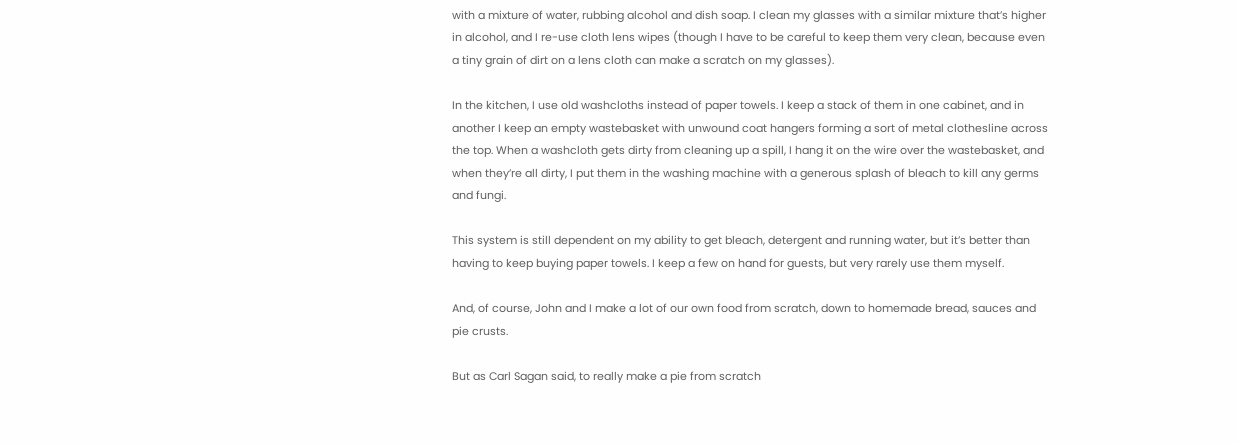with a mixture of water, rubbing alcohol and dish soap. I clean my glasses with a similar mixture that’s higher in alcohol, and I re-use cloth lens wipes (though I have to be careful to keep them very clean, because even a tiny grain of dirt on a lens cloth can make a scratch on my glasses).

In the kitchen, I use old washcloths instead of paper towels. I keep a stack of them in one cabinet, and in another I keep an empty wastebasket with unwound coat hangers forming a sort of metal clothesline across the top. When a washcloth gets dirty from cleaning up a spill, I hang it on the wire over the wastebasket, and when they’re all dirty, I put them in the washing machine with a generous splash of bleach to kill any germs and fungi.

This system is still dependent on my ability to get bleach, detergent and running water, but it’s better than having to keep buying paper towels. I keep a few on hand for guests, but very rarely use them myself.

And, of course, John and I make a lot of our own food from scratch, down to homemade bread, sauces and pie crusts.

But as Carl Sagan said, to really make a pie from scratch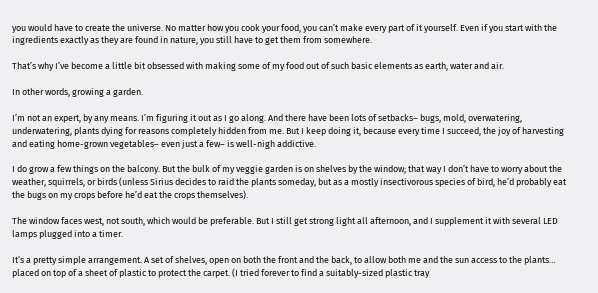you would have to create the universe. No matter how you cook your food, you can’t make every part of it yourself. Even if you start with the ingredients exactly as they are found in nature, you still have to get them from somewhere.

That’s why I’ve become a little bit obsessed with making some of my food out of such basic elements as earth, water and air.

In other words, growing a garden.

I’m not an expert, by any means. I’m figuring it out as I go along. And there have been lots of setbacks– bugs, mold, overwatering, underwatering, plants dying for reasons completely hidden from me. But I keep doing it, because every time I succeed, the joy of harvesting and eating home-grown vegetables– even just a few– is well-nigh addictive.

I do grow a few things on the balcony. But the bulk of my veggie garden is on shelves by the window; that way I don’t have to worry about the weather, squirrels, or birds (unless Sirius decides to raid the plants someday, but as a mostly insectivorous species of bird, he’d probably eat the bugs on my crops before he’d eat the crops themselves).

The window faces west, not south, which would be preferable. But I still get strong light all afternoon, and I supplement it with several LED lamps plugged into a timer.

It’s a pretty simple arrangement. A set of shelves, open on both the front and the back, to allow both me and the sun access to the plants… placed on top of a sheet of plastic to protect the carpet. (I tried forever to find a suitably-sized plastic tray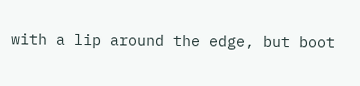with a lip around the edge, but boot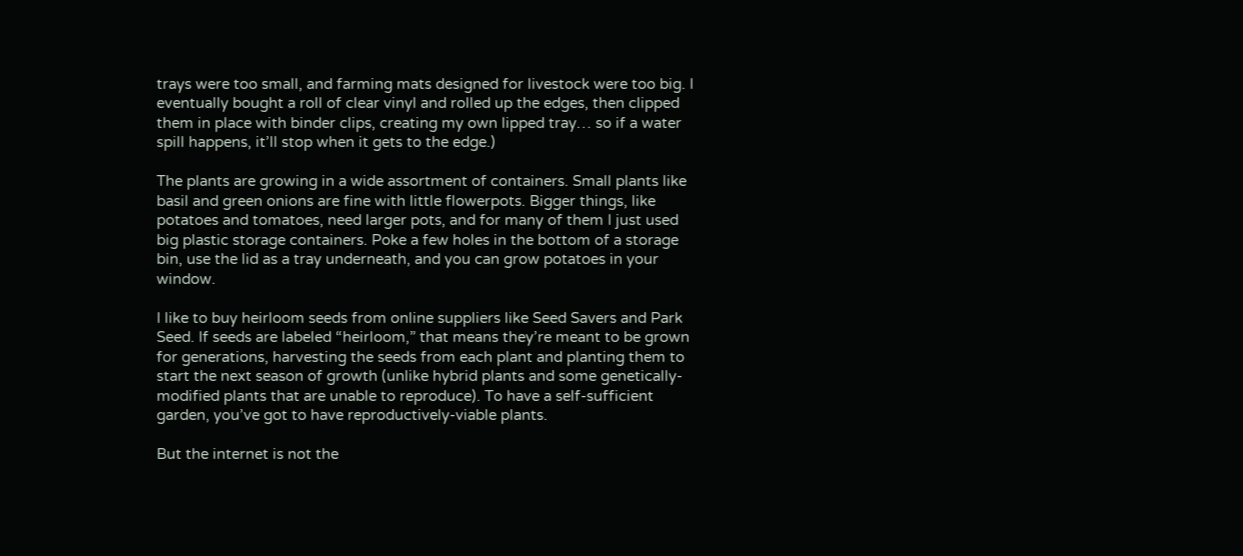trays were too small, and farming mats designed for livestock were too big. I eventually bought a roll of clear vinyl and rolled up the edges, then clipped them in place with binder clips, creating my own lipped tray… so if a water spill happens, it’ll stop when it gets to the edge.)

The plants are growing in a wide assortment of containers. Small plants like basil and green onions are fine with little flowerpots. Bigger things, like potatoes and tomatoes, need larger pots, and for many of them I just used big plastic storage containers. Poke a few holes in the bottom of a storage bin, use the lid as a tray underneath, and you can grow potatoes in your window.

I like to buy heirloom seeds from online suppliers like Seed Savers and Park Seed. If seeds are labeled “heirloom,” that means they’re meant to be grown for generations, harvesting the seeds from each plant and planting them to start the next season of growth (unlike hybrid plants and some genetically-modified plants that are unable to reproduce). To have a self-sufficient garden, you’ve got to have reproductively-viable plants.

But the internet is not the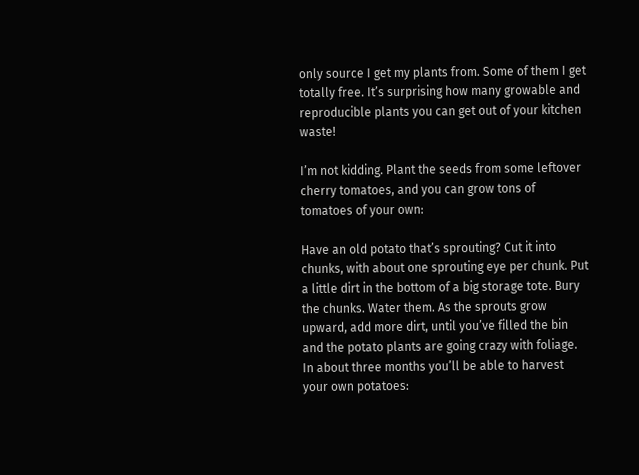only source I get my plants from. Some of them I get totally free. It’s surprising how many growable and reproducible plants you can get out of your kitchen waste!

I’m not kidding. Plant the seeds from some leftover cherry tomatoes, and you can grow tons of tomatoes of your own:

Have an old potato that’s sprouting? Cut it into chunks, with about one sprouting eye per chunk. Put a little dirt in the bottom of a big storage tote. Bury the chunks. Water them. As the sprouts grow upward, add more dirt, until you’ve filled the bin and the potato plants are going crazy with foliage. In about three months you’ll be able to harvest your own potatoes: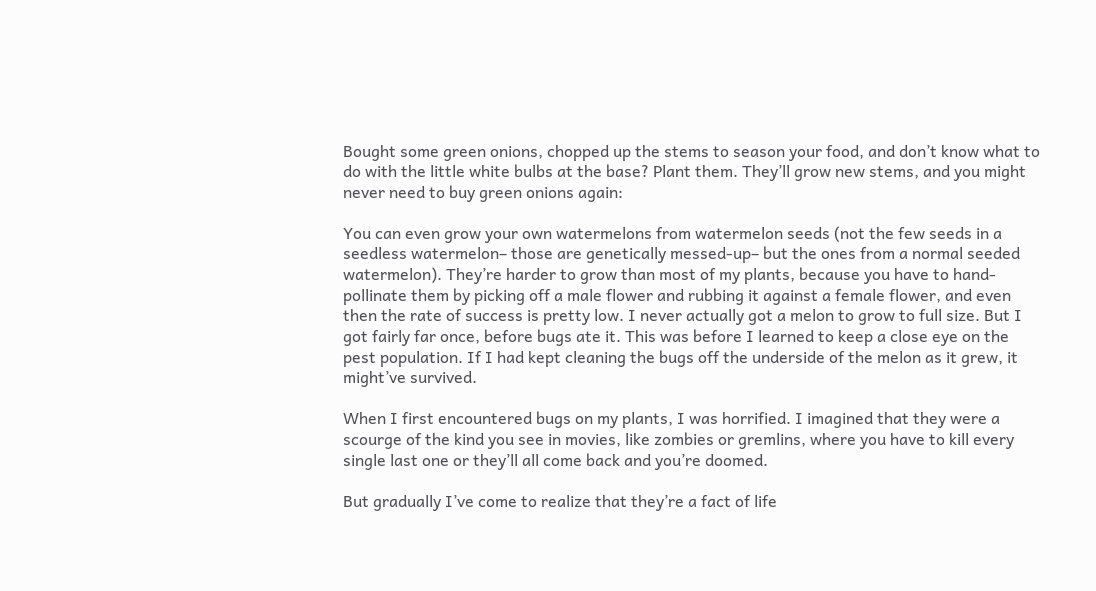Bought some green onions, chopped up the stems to season your food, and don’t know what to do with the little white bulbs at the base? Plant them. They’ll grow new stems, and you might never need to buy green onions again:

You can even grow your own watermelons from watermelon seeds (not the few seeds in a seedless watermelon– those are genetically messed-up– but the ones from a normal seeded watermelon). They’re harder to grow than most of my plants, because you have to hand-pollinate them by picking off a male flower and rubbing it against a female flower, and even then the rate of success is pretty low. I never actually got a melon to grow to full size. But I got fairly far once, before bugs ate it. This was before I learned to keep a close eye on the pest population. If I had kept cleaning the bugs off the underside of the melon as it grew, it might’ve survived.

When I first encountered bugs on my plants, I was horrified. I imagined that they were a scourge of the kind you see in movies, like zombies or gremlins, where you have to kill every single last one or they’ll all come back and you’re doomed.

But gradually I’ve come to realize that they’re a fact of life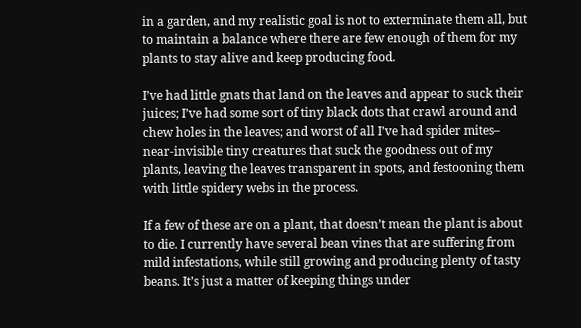in a garden, and my realistic goal is not to exterminate them all, but to maintain a balance where there are few enough of them for my plants to stay alive and keep producing food.

I’ve had little gnats that land on the leaves and appear to suck their juices; I’ve had some sort of tiny black dots that crawl around and chew holes in the leaves; and worst of all I’ve had spider mites– near-invisible tiny creatures that suck the goodness out of my plants, leaving the leaves transparent in spots, and festooning them with little spidery webs in the process.

If a few of these are on a plant, that doesn’t mean the plant is about to die. I currently have several bean vines that are suffering from mild infestations, while still growing and producing plenty of tasty beans. It’s just a matter of keeping things under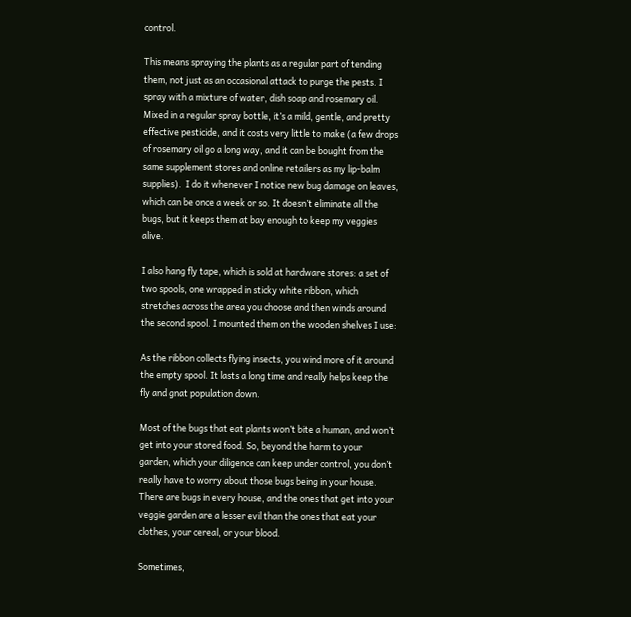control.

This means spraying the plants as a regular part of tending them, not just as an occasional attack to purge the pests. I spray with a mixture of water, dish soap and rosemary oil. Mixed in a regular spray bottle, it’s a mild, gentle, and pretty effective pesticide, and it costs very little to make (a few drops of rosemary oil go a long way, and it can be bought from the same supplement stores and online retailers as my lip-balm supplies).  I do it whenever I notice new bug damage on leaves, which can be once a week or so. It doesn’t eliminate all the bugs, but it keeps them at bay enough to keep my veggies alive.

I also hang fly tape, which is sold at hardware stores: a set of two spools, one wrapped in sticky white ribbon, which stretches across the area you choose and then winds around the second spool. I mounted them on the wooden shelves I use:

As the ribbon collects flying insects, you wind more of it around the empty spool. It lasts a long time and really helps keep the fly and gnat population down.

Most of the bugs that eat plants won’t bite a human, and won’t get into your stored food. So, beyond the harm to your garden, which your diligence can keep under control, you don’t really have to worry about those bugs being in your house. There are bugs in every house, and the ones that get into your veggie garden are a lesser evil than the ones that eat your clothes, your cereal, or your blood.

Sometimes,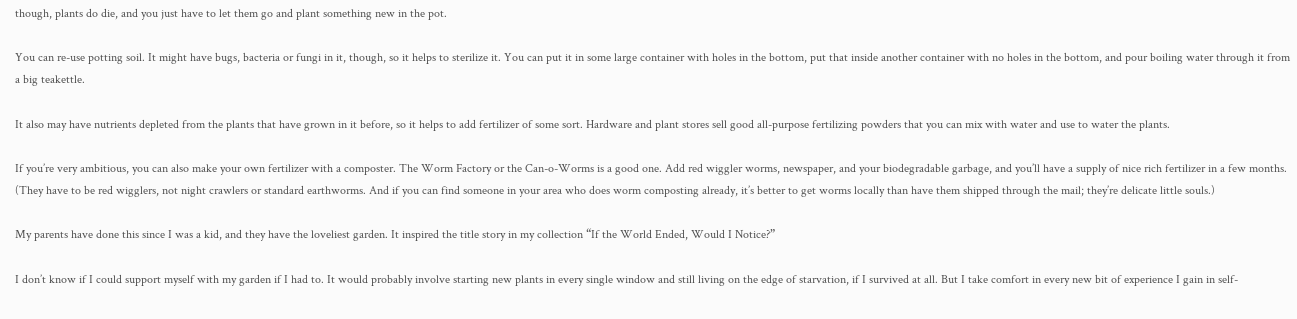though, plants do die, and you just have to let them go and plant something new in the pot.

You can re-use potting soil. It might have bugs, bacteria or fungi in it, though, so it helps to sterilize it. You can put it in some large container with holes in the bottom, put that inside another container with no holes in the bottom, and pour boiling water through it from a big teakettle.

It also may have nutrients depleted from the plants that have grown in it before, so it helps to add fertilizer of some sort. Hardware and plant stores sell good all-purpose fertilizing powders that you can mix with water and use to water the plants.

If you’re very ambitious, you can also make your own fertilizer with a composter. The Worm Factory or the Can-o-Worms is a good one. Add red wiggler worms, newspaper, and your biodegradable garbage, and you’ll have a supply of nice rich fertilizer in a few months. (They have to be red wigglers, not night crawlers or standard earthworms. And if you can find someone in your area who does worm composting already, it’s better to get worms locally than have them shipped through the mail; they’re delicate little souls.)

My parents have done this since I was a kid, and they have the loveliest garden. It inspired the title story in my collection “If the World Ended, Would I Notice?”

I don’t know if I could support myself with my garden if I had to. It would probably involve starting new plants in every single window and still living on the edge of starvation, if I survived at all. But I take comfort in every new bit of experience I gain in self-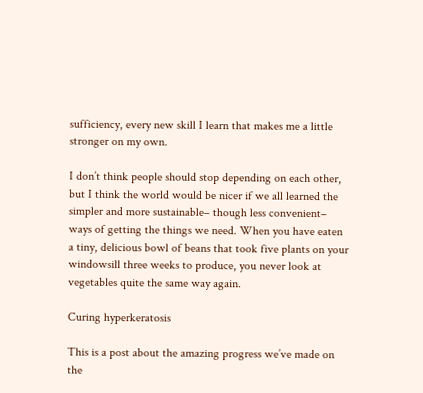sufficiency, every new skill I learn that makes me a little stronger on my own.

I don’t think people should stop depending on each other, but I think the world would be nicer if we all learned the simpler and more sustainable– though less convenient– ways of getting the things we need. When you have eaten a tiny, delicious bowl of beans that took five plants on your windowsill three weeks to produce, you never look at vegetables quite the same way again.

Curing hyperkeratosis

This is a post about the amazing progress we’ve made on the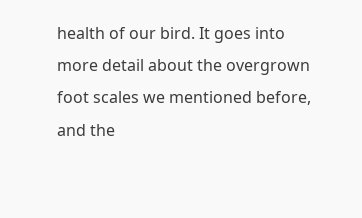health of our bird. It goes into more detail about the overgrown foot scales we mentioned before, and the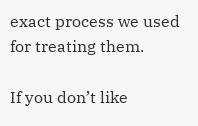exact process we used for treating them.

If you don’t like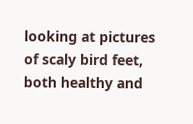looking at pictures of scaly bird feet, both healthy and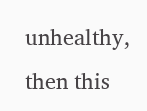unhealthy, then this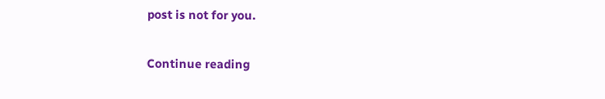post is not for you.

Continue reading